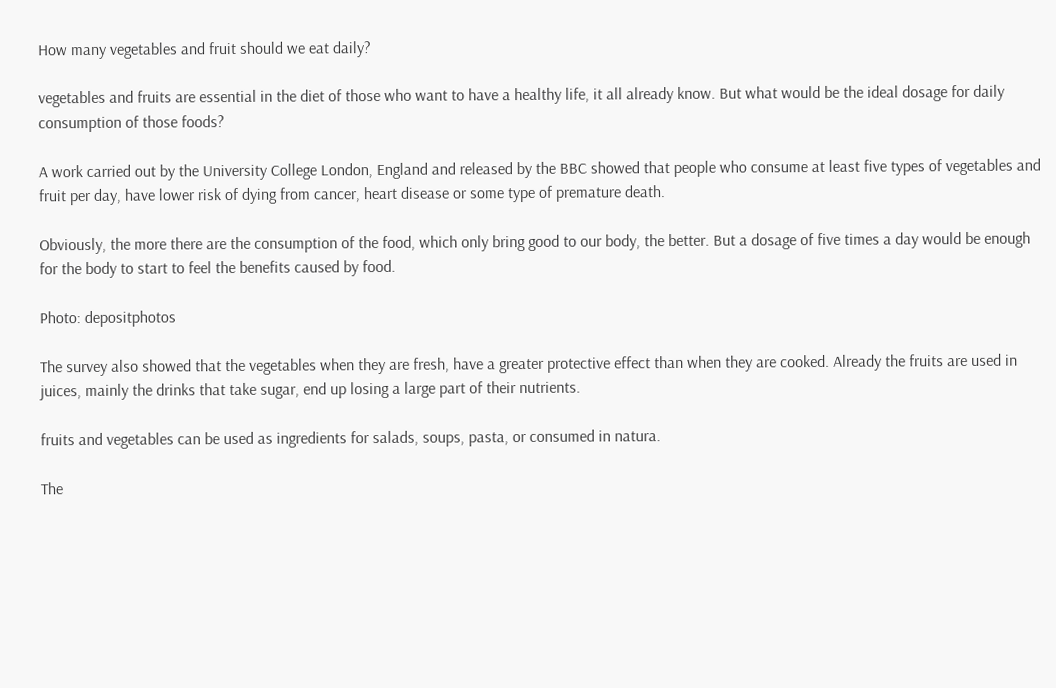How many vegetables and fruit should we eat daily?

vegetables and fruits are essential in the diet of those who want to have a healthy life, it all already know. But what would be the ideal dosage for daily consumption of those foods?

A work carried out by the University College London, England and released by the BBC showed that people who consume at least five types of vegetables and fruit per day, have lower risk of dying from cancer, heart disease or some type of premature death.

Obviously, the more there are the consumption of the food, which only bring good to our body, the better. But a dosage of five times a day would be enough for the body to start to feel the benefits caused by food.

Photo: depositphotos

The survey also showed that the vegetables when they are fresh, have a greater protective effect than when they are cooked. Already the fruits are used in juices, mainly the drinks that take sugar, end up losing a large part of their nutrients.

fruits and vegetables can be used as ingredients for salads, soups, pasta, or consumed in natura.

The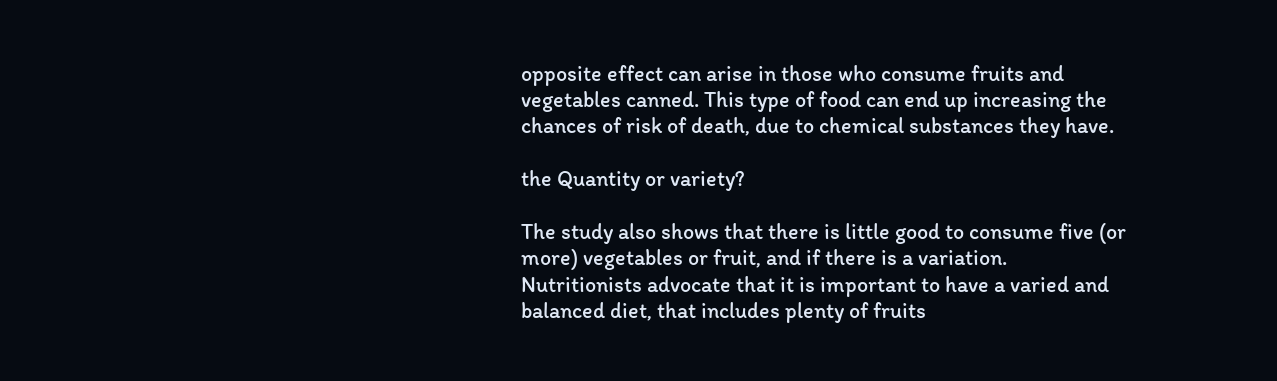opposite effect can arise in those who consume fruits and vegetables canned. This type of food can end up increasing the chances of risk of death, due to chemical substances they have.

the Quantity or variety?

The study also shows that there is little good to consume five (or more) vegetables or fruit, and if there is a variation. Nutritionists advocate that it is important to have a varied and balanced diet, that includes plenty of fruits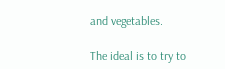and vegetables.

The ideal is to try to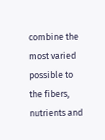combine the most varied possible to the fibers, nutrients and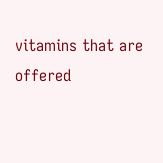vitamins that are offered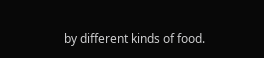by different kinds of food.